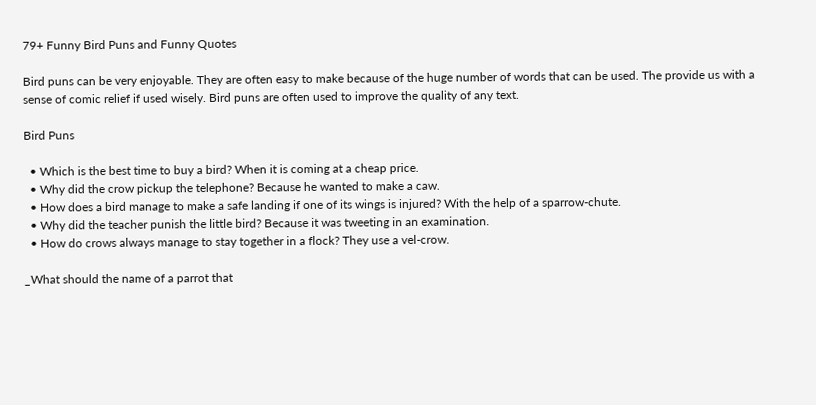79+ Funny Bird Puns and Funny Quotes

Bird puns can be very enjoyable. They are often easy to make because of the huge number of words that can be used. The provide us with a sense of comic relief if used wisely. Bird puns are often used to improve the quality of any text.

Bird Puns

  • Which is the best time to buy a bird? When it is coming at a cheap price.
  • Why did the crow pickup the telephone? Because he wanted to make a caw.
  • How does a bird manage to make a safe landing if one of its wings is injured? With the help of a sparrow-chute.
  • Why did the teacher punish the little bird? Because it was tweeting in an examination.
  • How do crows always manage to stay together in a flock? They use a vel-crow.

_What should the name of a parrot that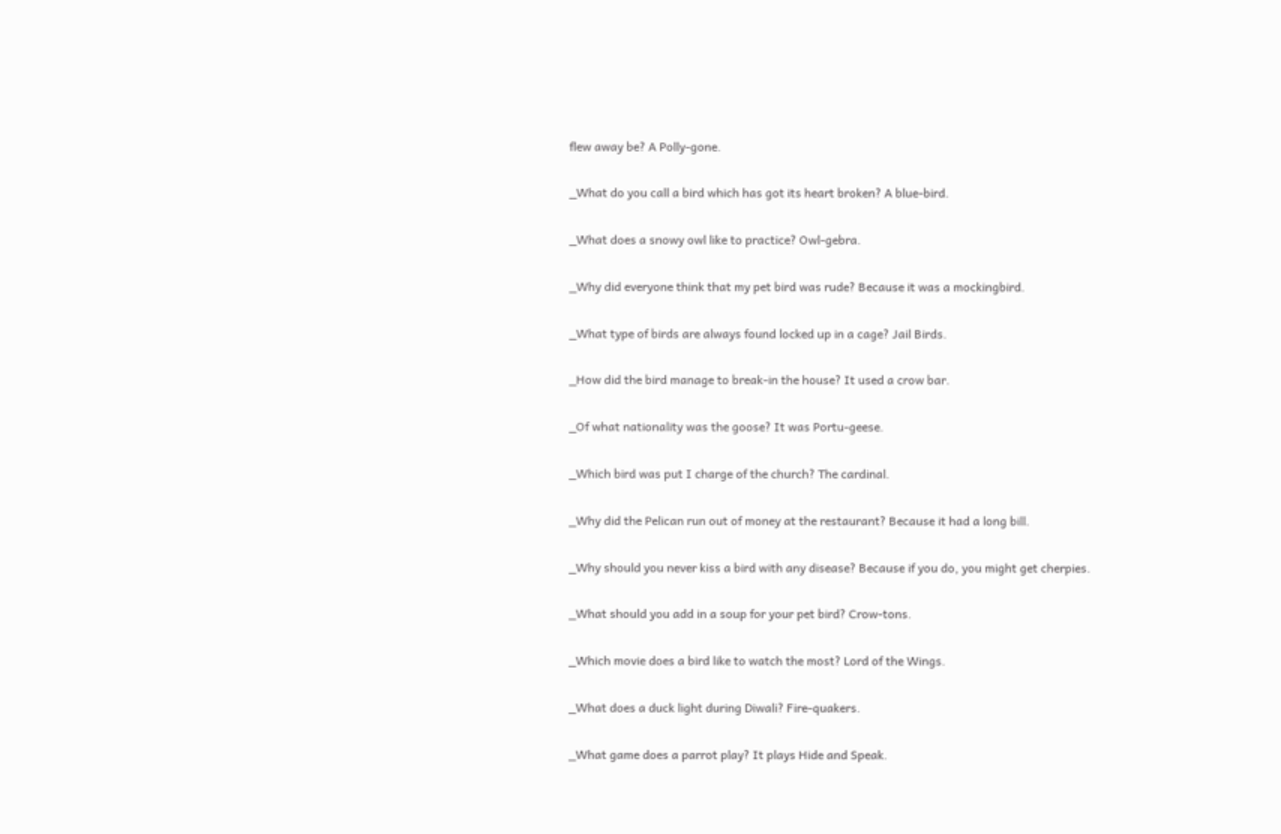flew away be? A Polly-gone.

_What do you call a bird which has got its heart broken? A blue-bird.

_What does a snowy owl like to practice? Owl-gebra.

_Why did everyone think that my pet bird was rude? Because it was a mockingbird.

_What type of birds are always found locked up in a cage? Jail Birds.

_How did the bird manage to break-in the house? It used a crow bar.

_Of what nationality was the goose? It was Portu-geese.

_Which bird was put I charge of the church? The cardinal.

_Why did the Pelican run out of money at the restaurant? Because it had a long bill.

_Why should you never kiss a bird with any disease? Because if you do, you might get cherpies.

_What should you add in a soup for your pet bird? Crow-tons.

_Which movie does a bird like to watch the most? Lord of the Wings.

_What does a duck light during Diwali? Fire-quakers.

_What game does a parrot play? It plays Hide and Speak.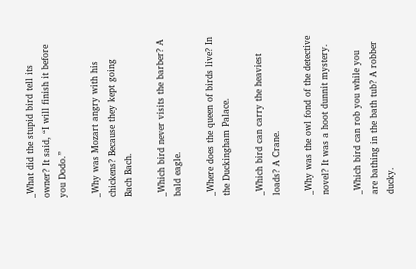_What did the stupid bird tell its owner? It said, “I will finish it before you Dodo.”

_Why was Mozart angry with his chickens? Because they kept going Bach Bach.

_Which bird never visits the barber? A bald eagle.

_Where does the queen of birds live? In the Duckingham Palace.

_Which bird can carry the heaviest loads? A Crane.

_Why was the owl fond of the detective novel? It was a hoot dunnit mystery.

_Which bird can rob you while you are bathing in the bath tub? A robber ducky.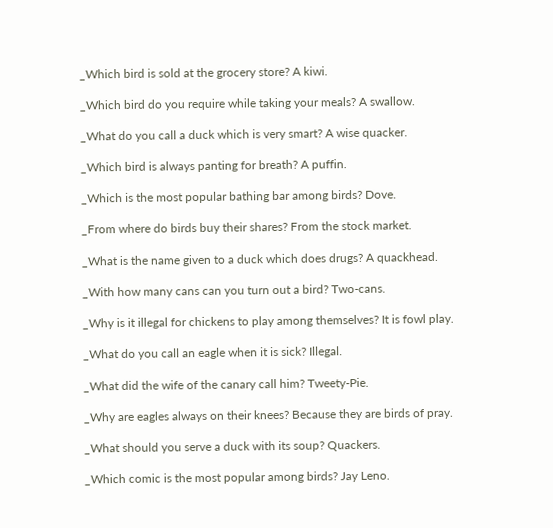_Which bird is sold at the grocery store? A kiwi.

_Which bird do you require while taking your meals? A swallow.

_What do you call a duck which is very smart? A wise quacker.

_Which bird is always panting for breath? A puffin.

_Which is the most popular bathing bar among birds? Dove.

_From where do birds buy their shares? From the stock market.

_What is the name given to a duck which does drugs? A quackhead.

_With how many cans can you turn out a bird? Two-cans.

_Why is it illegal for chickens to play among themselves? It is fowl play.

_What do you call an eagle when it is sick? Illegal.

_What did the wife of the canary call him? Tweety-Pie.

_Why are eagles always on their knees? Because they are birds of pray.

_What should you serve a duck with its soup? Quackers.

_Which comic is the most popular among birds? Jay Leno.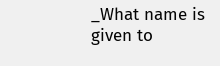_What name is given to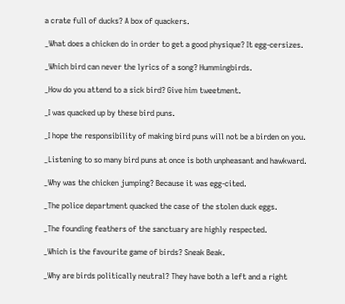a crate full of ducks? A box of quackers.

_What does a chicken do in order to get a good physique? It egg-cersizes.

_Which bird can never the lyrics of a song? Hummingbirds.

_How do you attend to a sick bird? Give him tweetment.

_I was quacked up by these bird puns.

_I hope the responsibility of making bird puns will not be a birden on you.

_Listening to so many bird puns at once is both unpheasant and hawkward.

_Why was the chicken jumping? Because it was egg-cited.

_The police department quacked the case of the stolen duck eggs.

_The founding feathers of the sanctuary are highly respected.

_Which is the favourite game of birds? Sneak Beak.

_Why are birds politically neutral? They have both a left and a right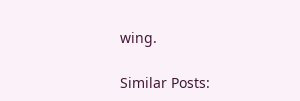wing.

Similar Posts: